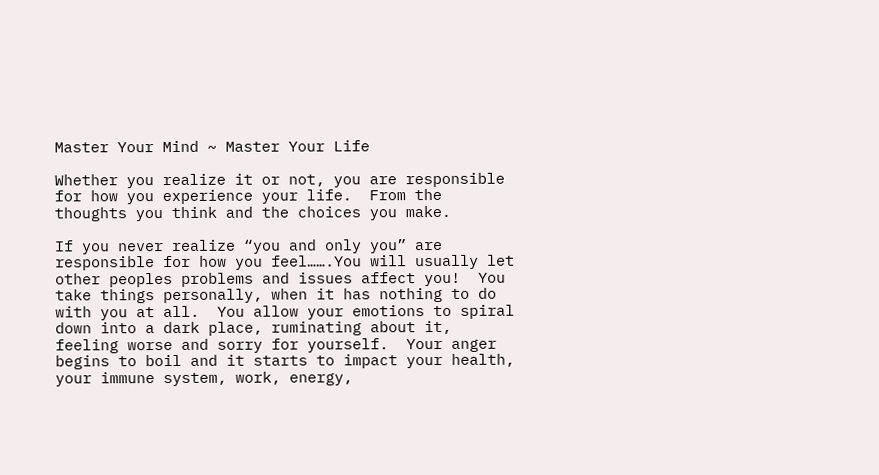Master Your Mind ~ Master Your Life

Whether you realize it or not, you are responsible for how you experience your life.  From the thoughts you think and the choices you make.

If you never realize “you and only you” are responsible for how you feel…….You will usually let other peoples problems and issues affect you!  You take things personally, when it has nothing to do with you at all.  You allow your emotions to spiral down into a dark place, ruminating about it, feeling worse and sorry for yourself.  Your anger begins to boil and it starts to impact your health, your immune system, work, energy,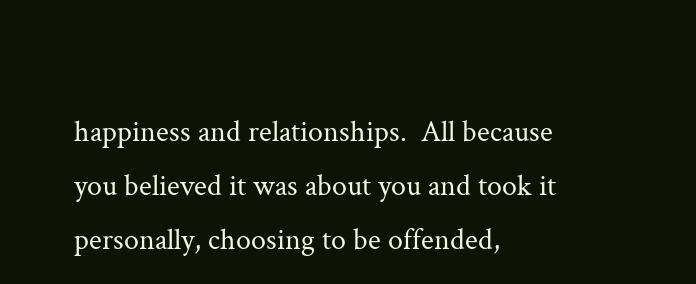happiness and relationships.  All because you believed it was about you and took it personally, choosing to be offended,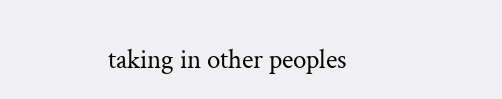taking in other peoples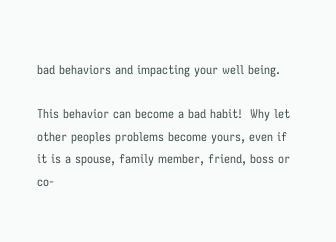bad behaviors and impacting your well being.

This behavior can become a bad habit!  Why let other peoples problems become yours, even if it is a spouse, family member, friend, boss or co-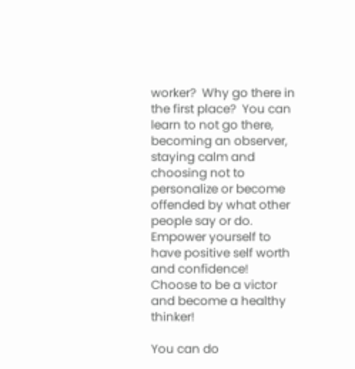worker?  Why go there in the first place?  You can learn to not go there, becoming an observer, staying calm and choosing not to personalize or become offended by what other people say or do.  Empower yourself to have positive self worth and confidence!  Choose to be a victor and become a healthy thinker!

You can do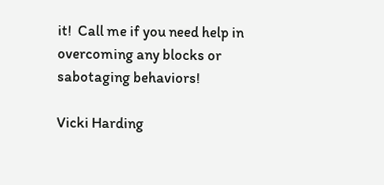it!  Call me if you need help in overcoming any blocks or sabotaging behaviors!

Vicki Harding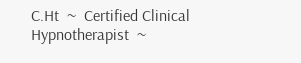C.Ht  ~  Certified Clinical Hypnotherapist  ~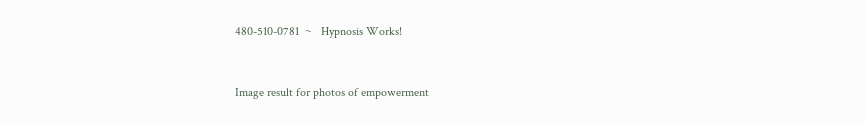480-510-0781  ~   Hypnosis Works!


Image result for photos of empowerment